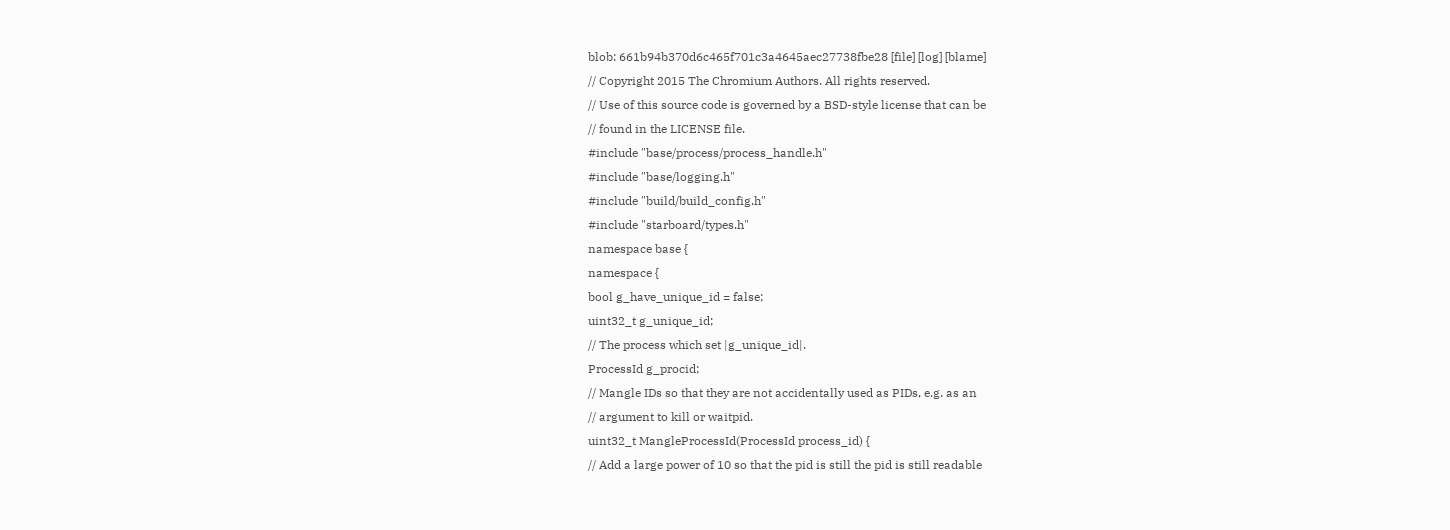blob: 661b94b370d6c465f701c3a4645aec27738fbe28 [file] [log] [blame]
// Copyright 2015 The Chromium Authors. All rights reserved.
// Use of this source code is governed by a BSD-style license that can be
// found in the LICENSE file.
#include "base/process/process_handle.h"
#include "base/logging.h"
#include "build/build_config.h"
#include "starboard/types.h"
namespace base {
namespace {
bool g_have_unique_id = false;
uint32_t g_unique_id;
// The process which set |g_unique_id|.
ProcessId g_procid;
// Mangle IDs so that they are not accidentally used as PIDs, e.g. as an
// argument to kill or waitpid.
uint32_t MangleProcessId(ProcessId process_id) {
// Add a large power of 10 so that the pid is still the pid is still readable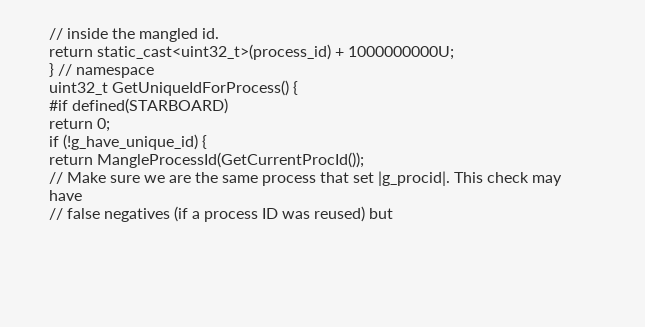// inside the mangled id.
return static_cast<uint32_t>(process_id) + 1000000000U;
} // namespace
uint32_t GetUniqueIdForProcess() {
#if defined(STARBOARD)
return 0;
if (!g_have_unique_id) {
return MangleProcessId(GetCurrentProcId());
// Make sure we are the same process that set |g_procid|. This check may have
// false negatives (if a process ID was reused) but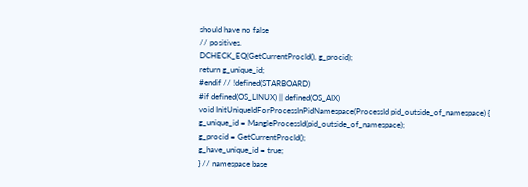should have no false
// positives.
DCHECK_EQ(GetCurrentProcId(), g_procid);
return g_unique_id;
#endif // !defined(STARBOARD)
#if defined(OS_LINUX) || defined(OS_AIX)
void InitUniqueIdForProcessInPidNamespace(ProcessId pid_outside_of_namespace) {
g_unique_id = MangleProcessId(pid_outside_of_namespace);
g_procid = GetCurrentProcId();
g_have_unique_id = true;
} // namespace base